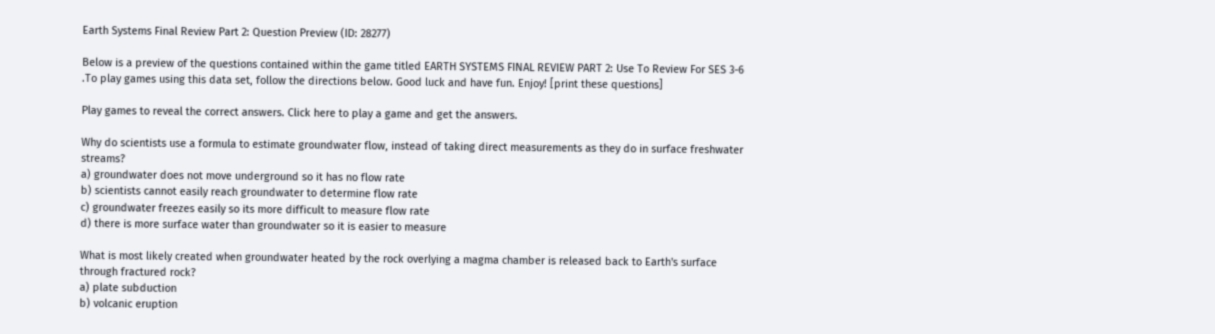Earth Systems Final Review Part 2: Question Preview (ID: 28277)

Below is a preview of the questions contained within the game titled EARTH SYSTEMS FINAL REVIEW PART 2: Use To Review For SES 3-6 .To play games using this data set, follow the directions below. Good luck and have fun. Enjoy! [print these questions]

Play games to reveal the correct answers. Click here to play a game and get the answers.

Why do scientists use a formula to estimate groundwater flow, instead of taking direct measurements as they do in surface freshwater streams?
a) groundwater does not move underground so it has no flow rate
b) scientists cannot easily reach groundwater to determine flow rate
c) groundwater freezes easily so its more difficult to measure flow rate
d) there is more surface water than groundwater so it is easier to measure

What is most likely created when groundwater heated by the rock overlying a magma chamber is released back to Earth's surface through fractured rock?
a) plate subduction
b) volcanic eruption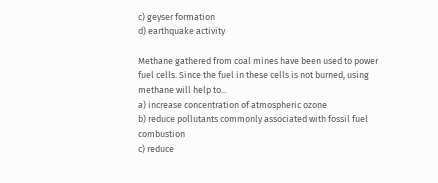c) geyser formation
d) earthquake activity

Methane gathered from coal mines have been used to power fuel cells. Since the fuel in these cells is not burned, using methane will help to...
a) increase concentration of atmospheric ozone
b) reduce pollutants commonly associated with fossil fuel combustion
c) reduce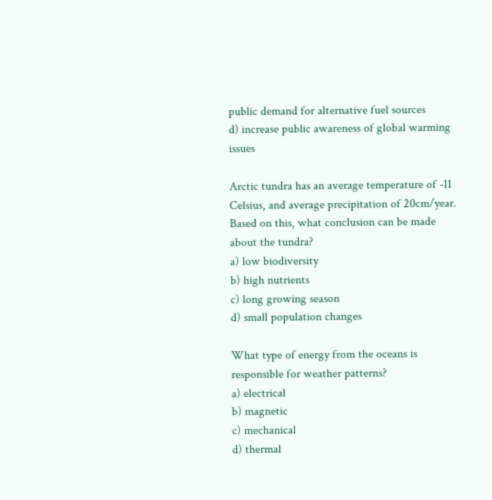public demand for alternative fuel sources
d) increase public awareness of global warming issues

Arctic tundra has an average temperature of -11 Celsius, and average precipitation of 20cm/year. Based on this, what conclusion can be made about the tundra?
a) low biodiversity
b) high nutrients
c) long growing season
d) small population changes

What type of energy from the oceans is responsible for weather patterns?
a) electrical
b) magnetic
c) mechanical
d) thermal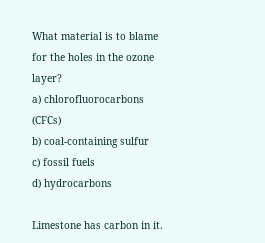What material is to blame for the holes in the ozone layer?
a) chlorofluorocarbons (CFCs)
b) coal-containing sulfur
c) fossil fuels
d) hydrocarbons

Limestone has carbon in it.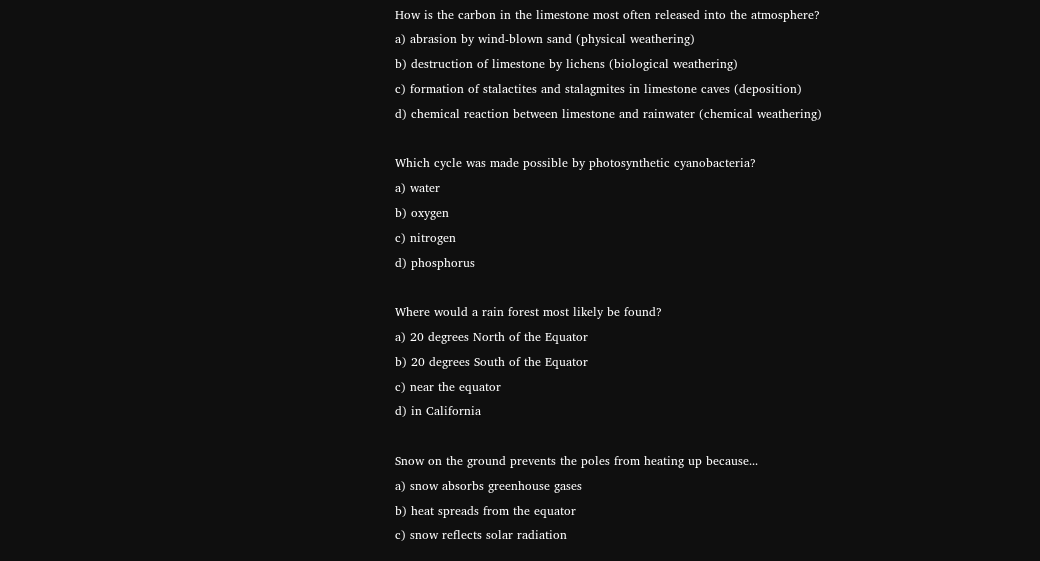How is the carbon in the limestone most often released into the atmosphere?
a) abrasion by wind-blown sand (physical weathering)
b) destruction of limestone by lichens (biological weathering)
c) formation of stalactites and stalagmites in limestone caves (deposition)
d) chemical reaction between limestone and rainwater (chemical weathering)

Which cycle was made possible by photosynthetic cyanobacteria?
a) water
b) oxygen
c) nitrogen
d) phosphorus

Where would a rain forest most likely be found?
a) 20 degrees North of the Equator
b) 20 degrees South of the Equator
c) near the equator
d) in California

Snow on the ground prevents the poles from heating up because...
a) snow absorbs greenhouse gases
b) heat spreads from the equator
c) snow reflects solar radiation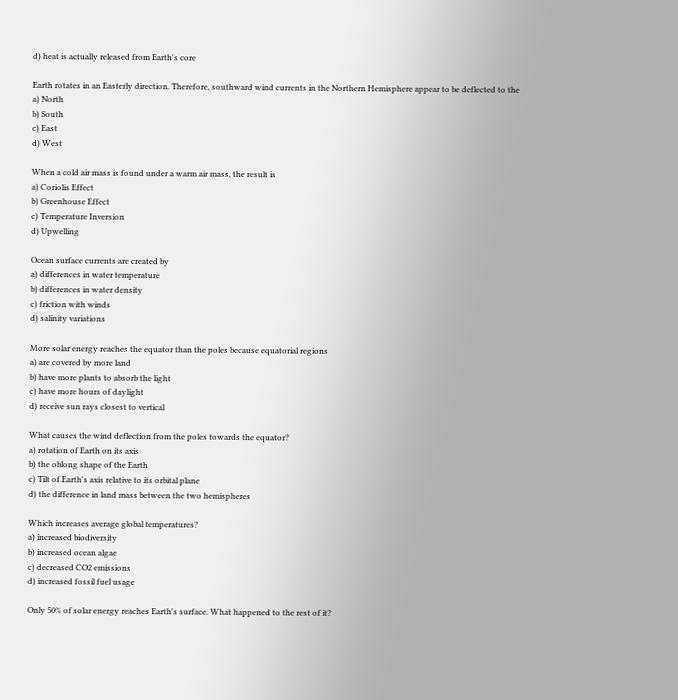d) heat is actually released from Earth's core

Earth rotates in an Easterly direction. Therefore, southward wind currents in the Northern Hemisphere appear to be deflected to the
a) North
b) South
c) East
d) West

When a cold air mass is found under a warm air mass, the result is
a) Coriolis Effect
b) Greenhouse Effect
c) Temperature Inversion
d) Upwelling

Ocean surface currents are created by
a) differences in water temperature
b) differences in water density
c) friction with winds
d) salinity variations

More solar energy reaches the equator than the poles because equatorial regions
a) are covered by more land
b) have more plants to absorb the light
c) have more hours of daylight
d) receive sun rays closest to vertical

What causes the wind deflection from the poles towards the equator?
a) rotation of Earth on its axis
b) the oblong shape of the Earth
c) Tilt of Earth's axis relative to its orbital plane
d) the difference in land mass between the two hemispheres

Which increases average global temperatures?
a) increased biodiversity
b) increased ocean algae
c) decreased CO2 emissions
d) increased fossil fuel usage

Only 50% of solar energy reaches Earth's surface. What happened to the rest of it?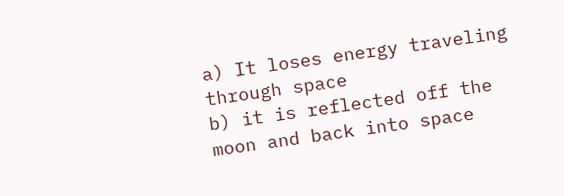a) It loses energy traveling through space
b) it is reflected off the moon and back into space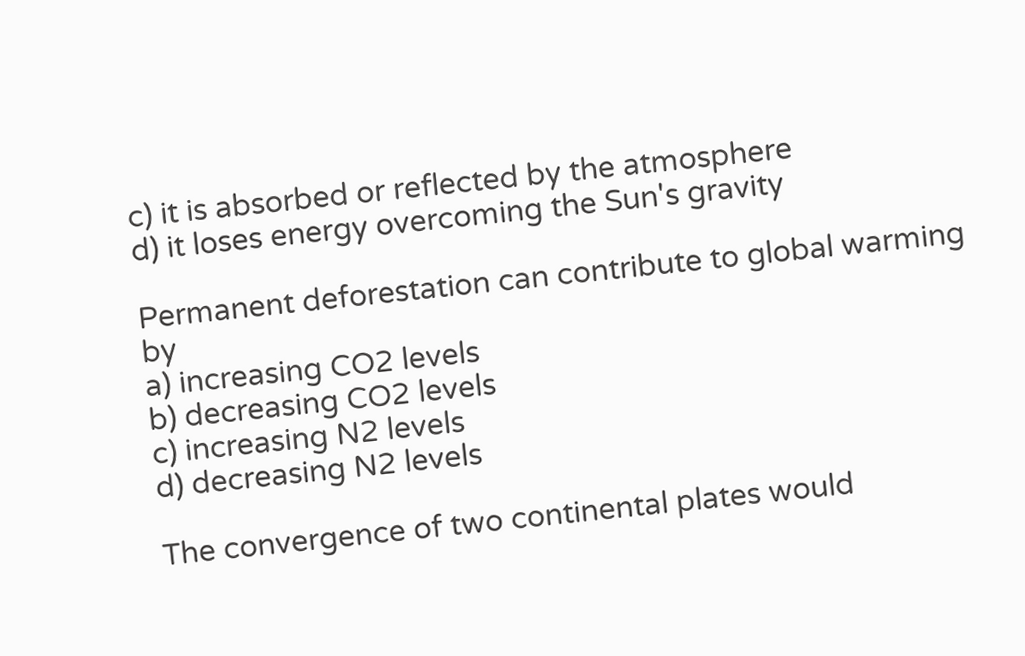c) it is absorbed or reflected by the atmosphere
d) it loses energy overcoming the Sun's gravity

Permanent deforestation can contribute to global warming by
a) increasing CO2 levels
b) decreasing CO2 levels
c) increasing N2 levels
d) decreasing N2 levels

The convergence of two continental plates would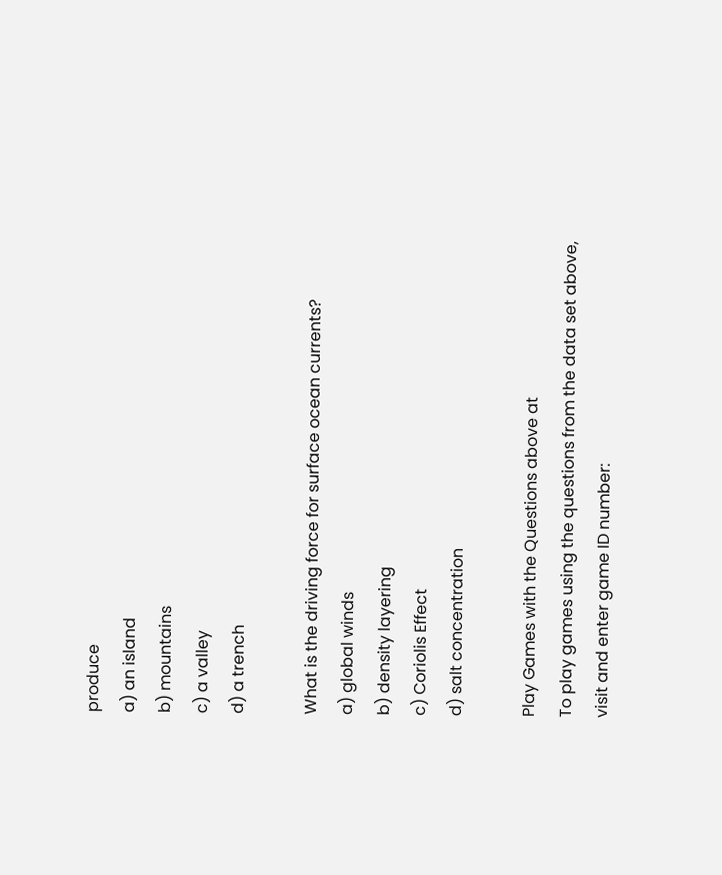produce
a) an island
b) mountains
c) a valley
d) a trench

What is the driving force for surface ocean currents?
a) global winds
b) density layering
c) Coriolis Effect
d) salt concentration

Play Games with the Questions above at
To play games using the questions from the data set above, visit and enter game ID number: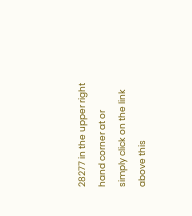28277 in the upper right hand corner at or simply click on the link above this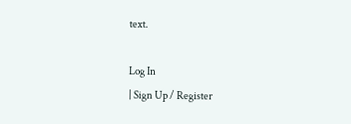text.

Log In
| Sign Up / Register